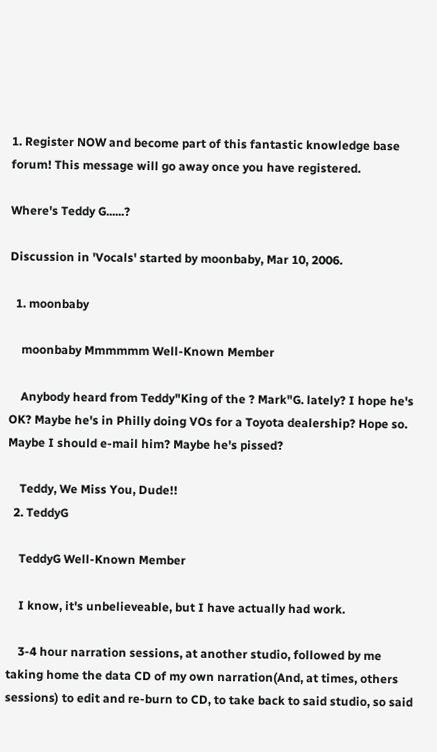1. Register NOW and become part of this fantastic knowledge base forum! This message will go away once you have registered.

Where's Teddy G......?

Discussion in 'Vocals' started by moonbaby, Mar 10, 2006.

  1. moonbaby

    moonbaby Mmmmmm Well-Known Member

    Anybody heard from Teddy"King of the ? Mark"G. lately? I hope he's OK? Maybe he's in Philly doing VOs for a Toyota dealership? Hope so. Maybe I should e-mail him? Maybe he's pissed?

    Teddy, We Miss You, Dude!!
  2. TeddyG

    TeddyG Well-Known Member

    I know, it's unbelieveable, but I have actually had work.

    3-4 hour narration sessions, at another studio, followed by me taking home the data CD of my own narration(And, at times, others sessions) to edit and re-burn to CD, to take back to said studio, so said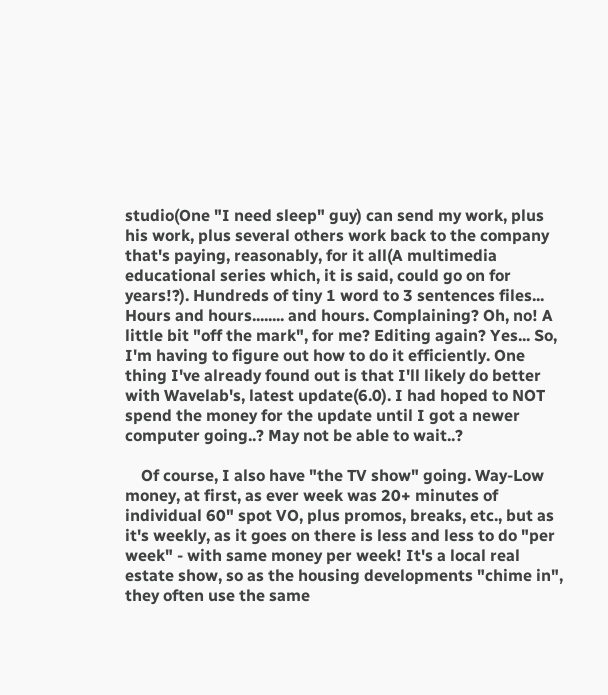studio(One "I need sleep" guy) can send my work, plus his work, plus several others work back to the company that's paying, reasonably, for it all(A multimedia educational series which, it is said, could go on for years!?). Hundreds of tiny 1 word to 3 sentences files... Hours and hours........ and hours. Complaining? Oh, no! A little bit "off the mark", for me? Editing again? Yes... So, I'm having to figure out how to do it efficiently. One thing I've already found out is that I'll likely do better with Wavelab's, latest update(6.0). I had hoped to NOT spend the money for the update until I got a newer computer going..? May not be able to wait..?

    Of course, I also have "the TV show" going. Way-Low money, at first, as ever week was 20+ minutes of individual 60" spot VO, plus promos, breaks, etc., but as it's weekly, as it goes on there is less and less to do "per week" - with same money per week! It's a local real estate show, so as the housing developments "chime in", they often use the same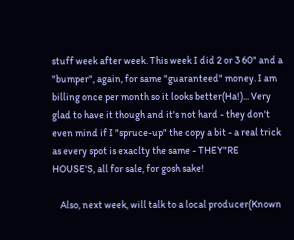stuff week after week. This week I did 2 or 3 60" and a "bumper", again, for same "guaranteed" money. I am billing once per month so it looks better(Ha!)... Very glad to have it though and it's not hard - they don't even mind if I "spruce-up" the copy a bit - a real trick as every spot is exaclty the same - THEY"RE HOUSE'S, all for sale, for gosh sake!

    Also, next week, will talk to a local producer(Known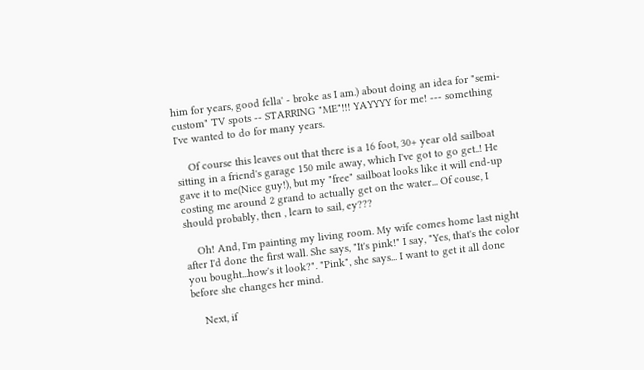him for years, good fella' - broke as I am.) about doing an idea for "semi-custom" TV spots -- STARRING "ME"!!! YAYYYY for me! --- something I've wanted to do for many years.

    Of course this leaves out that there is a 16 foot, 30+ year old sailboat sitting in a friend's garage 150 mile away, which I've got to go get..! He gave it to me(Nice guy!), but my "free" sailboat looks like it will end-up costing me around 2 grand to actually get on the water... Of couse, I should probably, then , learn to sail, ey???

    Oh! And, I'm painting my living room. My wife comes home last night after I'd done the first wall. She says, "It's pink!" I say, "Yes, that's the color you bought...how's it look?". "Pink", she says... I want to get it all done before she changes her mind.

    Next, if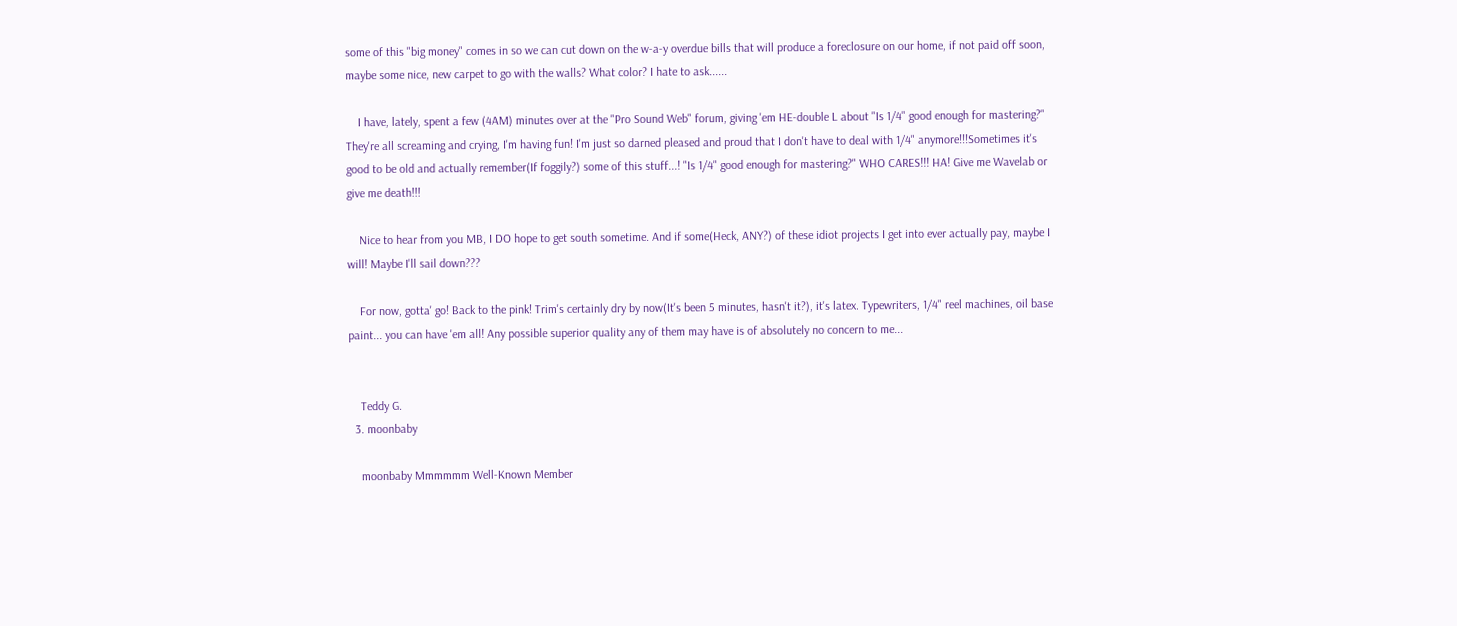some of this "big money" comes in so we can cut down on the w-a-y overdue bills that will produce a foreclosure on our home, if not paid off soon, maybe some nice, new carpet to go with the walls? What color? I hate to ask......

    I have, lately, spent a few (4AM) minutes over at the "Pro Sound Web" forum, giving 'em HE-double L about "Is 1/4" good enough for mastering?" They're all screaming and crying, I'm having fun! I'm just so darned pleased and proud that I don't have to deal with 1/4" anymore!!!Sometimes it's good to be old and actually remember(If foggily?) some of this stuff...! "Is 1/4" good enough for mastering?" WHO CARES!!! HA! Give me Wavelab or give me death!!!

    Nice to hear from you MB, I DO hope to get south sometime. And if some(Heck, ANY?) of these idiot projects I get into ever actually pay, maybe I will! Maybe I'll sail down???

    For now, gotta' go! Back to the pink! Trim's certainly dry by now(It's been 5 minutes, hasn't it?), it's latex. Typewriters, 1/4" reel machines, oil base paint... you can have 'em all! Any possible superior quality any of them may have is of absolutely no concern to me...


    Teddy G.
  3. moonbaby

    moonbaby Mmmmmm Well-Known Member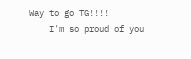Way to go TG!!!!
    I'm so proud of you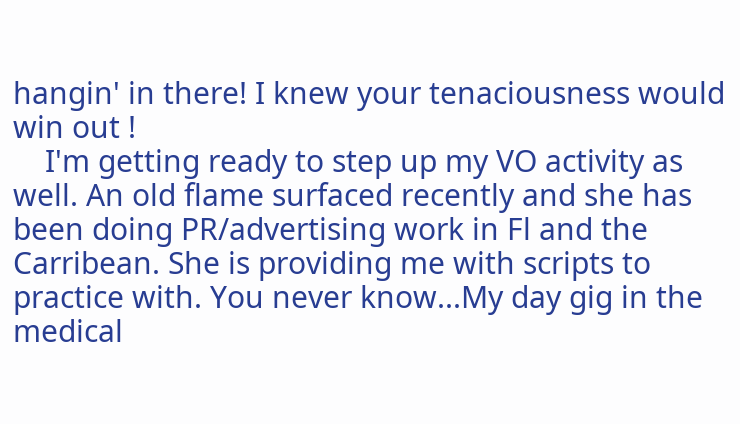hangin' in there! I knew your tenaciousness would win out !
    I'm getting ready to step up my VO activity as well. An old flame surfaced recently and she has been doing PR/advertising work in Fl and the Carribean. She is providing me with scripts to practice with. You never know...My day gig in the medical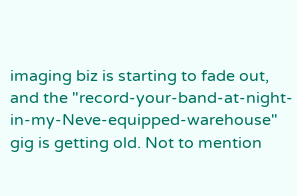imaging biz is starting to fade out, and the "record-your-band-at-night-in-my-Neve-equipped-warehouse" gig is getting old. Not to mention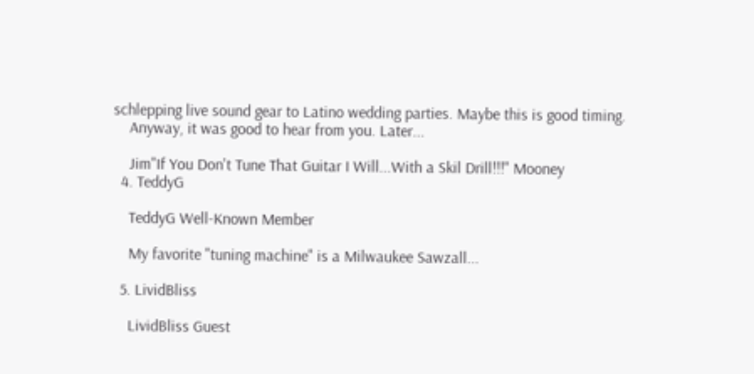schlepping live sound gear to Latino wedding parties. Maybe this is good timing.
    Anyway, it was good to hear from you. Later...

    Jim"If You Don't Tune That Guitar I Will...With a Skil Drill!!!" Mooney
  4. TeddyG

    TeddyG Well-Known Member

    My favorite "tuning machine" is a Milwaukee Sawzall...

  5. LividBliss

    LividBliss Guest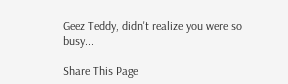Geez Teddy, didn't realize you were so busy...

Share This Page